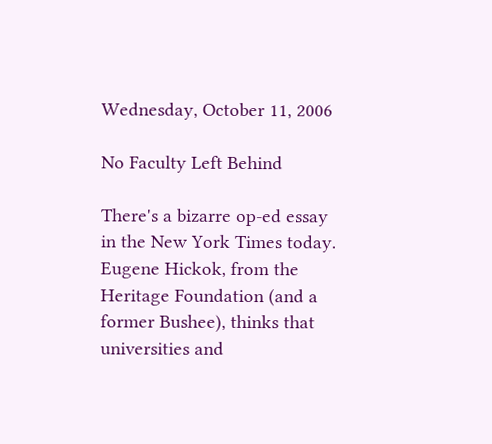Wednesday, October 11, 2006

No Faculty Left Behind

There's a bizarre op-ed essay in the New York Times today. Eugene Hickok, from the Heritage Foundation (and a former Bushee), thinks that universities and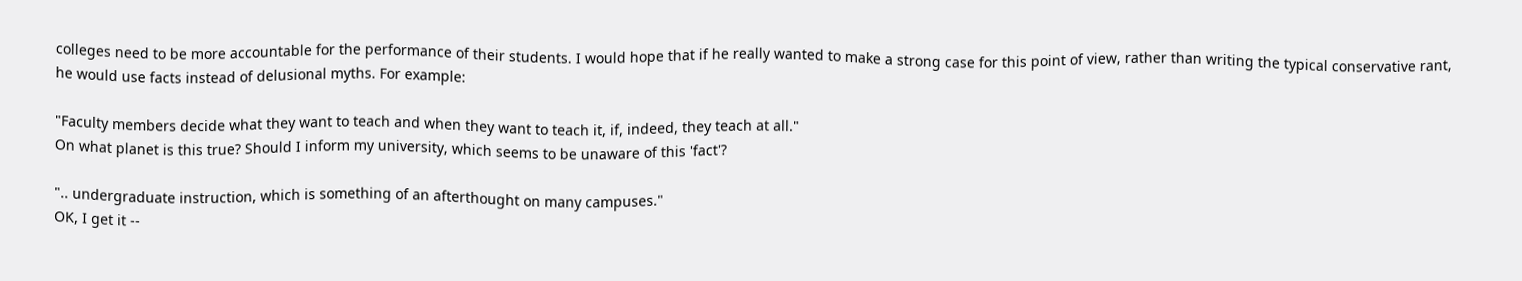colleges need to be more accountable for the performance of their students. I would hope that if he really wanted to make a strong case for this point of view, rather than writing the typical conservative rant, he would use facts instead of delusional myths. For example:

"Faculty members decide what they want to teach and when they want to teach it, if, indeed, they teach at all."
On what planet is this true? Should I inform my university, which seems to be unaware of this 'fact'?

".. undergraduate instruction, which is something of an afterthought on many campuses."
OK, I get it --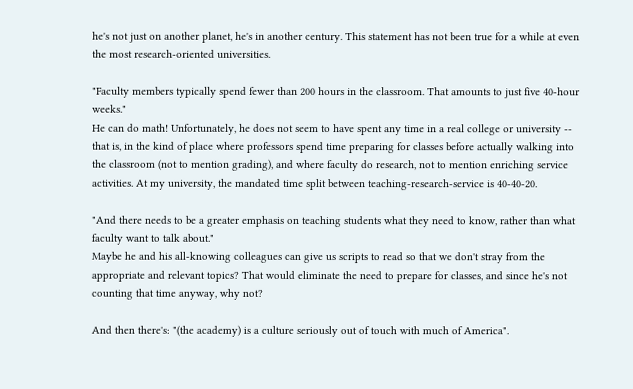he's not just on another planet, he's in another century. This statement has not been true for a while at even the most research-oriented universities.

"Faculty members typically spend fewer than 200 hours in the classroom. That amounts to just five 40-hour weeks."
He can do math! Unfortunately, he does not seem to have spent any time in a real college or university -- that is, in the kind of place where professors spend time preparing for classes before actually walking into the classroom (not to mention grading), and where faculty do research, not to mention enriching service activities. At my university, the mandated time split between teaching-research-service is 40-40-20.

"And there needs to be a greater emphasis on teaching students what they need to know, rather than what faculty want to talk about."
Maybe he and his all-knowing colleagues can give us scripts to read so that we don't stray from the appropriate and relevant topics? That would eliminate the need to prepare for classes, and since he's not counting that time anyway, why not?

And then there's: "(the academy) is a culture seriously out of touch with much of America".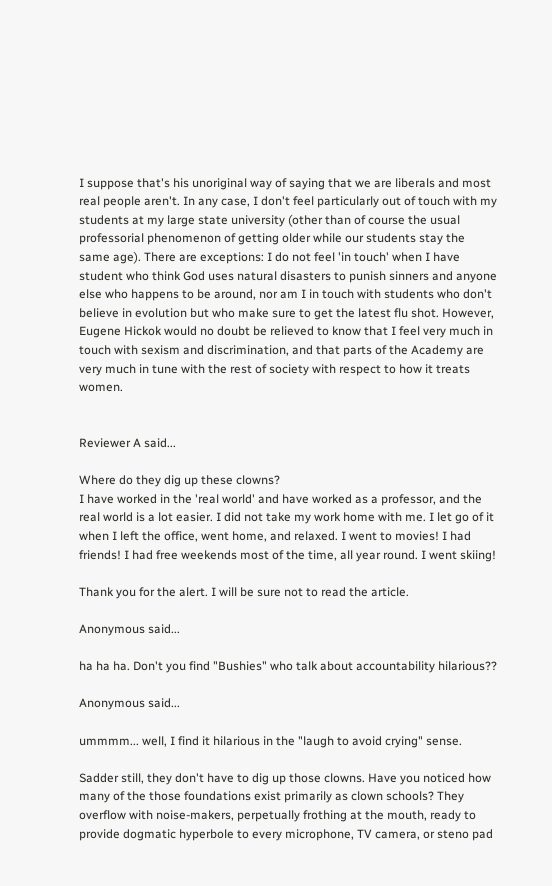I suppose that's his unoriginal way of saying that we are liberals and most real people aren't. In any case, I don't feel particularly out of touch with my students at my large state university (other than of course the usual professorial phenomenon of getting older while our students stay the same age). There are exceptions: I do not feel 'in touch' when I have student who think God uses natural disasters to punish sinners and anyone else who happens to be around, nor am I in touch with students who don't believe in evolution but who make sure to get the latest flu shot. However, Eugene Hickok would no doubt be relieved to know that I feel very much in touch with sexism and discrimination, and that parts of the Academy are very much in tune with the rest of society with respect to how it treats women.


Reviewer A said...

Where do they dig up these clowns?
I have worked in the 'real world' and have worked as a professor, and the real world is a lot easier. I did not take my work home with me. I let go of it when I left the office, went home, and relaxed. I went to movies! I had friends! I had free weekends most of the time, all year round. I went skiing!

Thank you for the alert. I will be sure not to read the article.

Anonymous said...

ha ha ha. Don't you find "Bushies" who talk about accountability hilarious??

Anonymous said...

ummmm... well, I find it hilarious in the "laugh to avoid crying" sense.

Sadder still, they don't have to dig up those clowns. Have you noticed how many of the those foundations exist primarily as clown schools? They overflow with noise-makers, perpetually frothing at the mouth, ready to provide dogmatic hyperbole to every microphone, TV camera, or steno pad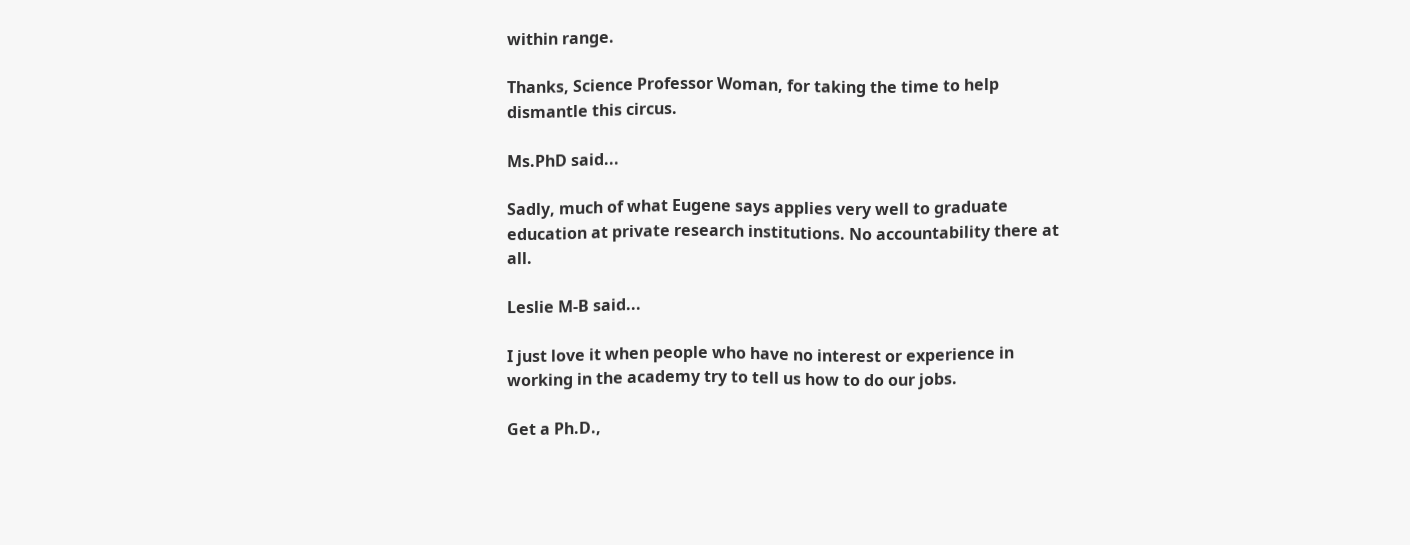within range.

Thanks, Science Professor Woman, for taking the time to help dismantle this circus.

Ms.PhD said...

Sadly, much of what Eugene says applies very well to graduate education at private research institutions. No accountability there at all.

Leslie M-B said...

I just love it when people who have no interest or experience in working in the academy try to tell us how to do our jobs.

Get a Ph.D.,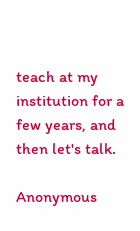teach at my institution for a few years, and then let's talk.

Anonymous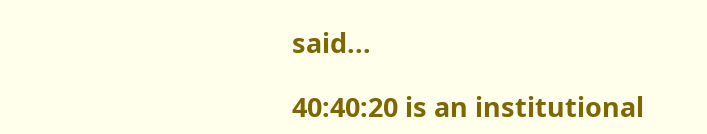said...

40:40:20 is an institutional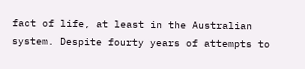fact of life, at least in the Australian system. Despite fourty years of attempts to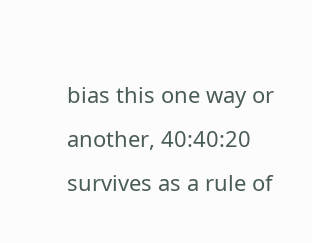bias this one way or another, 40:40:20 survives as a rule of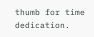thumb for time dedication.